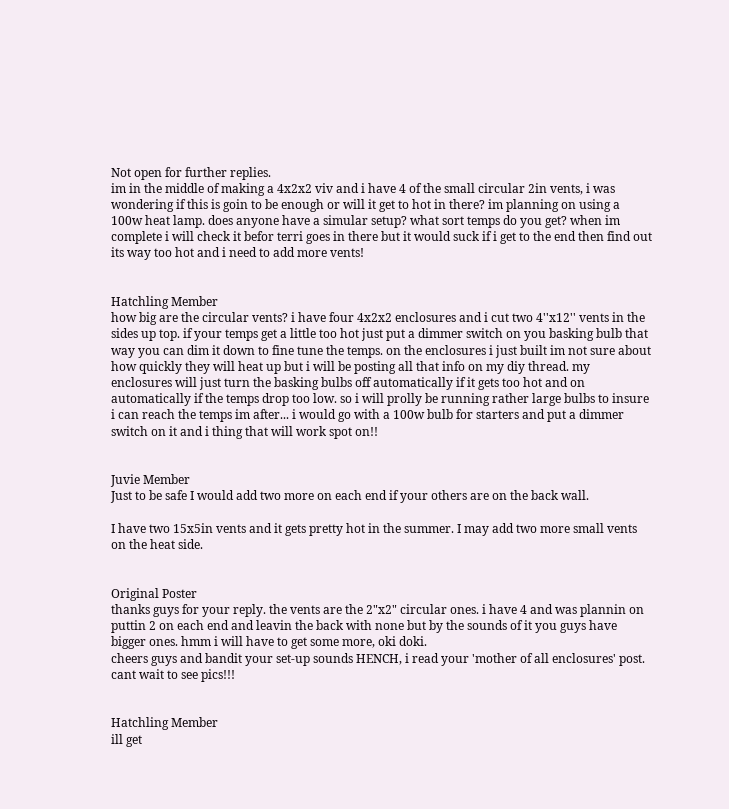Not open for further replies.
im in the middle of making a 4x2x2 viv and i have 4 of the small circular 2in vents, i was wondering if this is goin to be enough or will it get to hot in there? im planning on using a 100w heat lamp. does anyone have a simular setup? what sort temps do you get? when im complete i will check it befor terri goes in there but it would suck if i get to the end then find out its way too hot and i need to add more vents!


Hatchling Member
how big are the circular vents? i have four 4x2x2 enclosures and i cut two 4''x12'' vents in the sides up top. if your temps get a little too hot just put a dimmer switch on you basking bulb that way you can dim it down to fine tune the temps. on the enclosures i just built im not sure about how quickly they will heat up but i will be posting all that info on my diy thread. my enclosures will just turn the basking bulbs off automatically if it gets too hot and on automatically if the temps drop too low. so i will prolly be running rather large bulbs to insure i can reach the temps im after... i would go with a 100w bulb for starters and put a dimmer switch on it and i thing that will work spot on!!


Juvie Member
Just to be safe I would add two more on each end if your others are on the back wall.

I have two 15x5in vents and it gets pretty hot in the summer. I may add two more small vents on the heat side.


Original Poster
thanks guys for your reply. the vents are the 2"x2" circular ones. i have 4 and was plannin on puttin 2 on each end and leavin the back with none but by the sounds of it you guys have bigger ones. hmm i will have to get some more, oki doki.
cheers guys and bandit your set-up sounds HENCH, i read your 'mother of all enclosures' post. cant wait to see pics!!!


Hatchling Member
ill get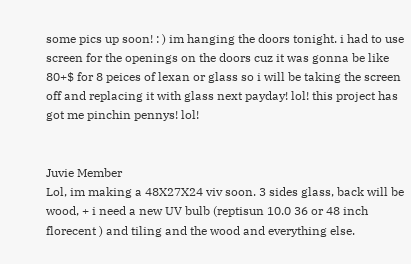some pics up soon! : ) im hanging the doors tonight. i had to use screen for the openings on the doors cuz it was gonna be like 80+$ for 8 peices of lexan or glass so i will be taking the screen off and replacing it with glass next payday! lol! this project has got me pinchin pennys! lol!


Juvie Member
Lol, im making a 48X27X24 viv soon. 3 sides glass, back will be wood, + i need a new UV bulb (reptisun 10.0 36 or 48 inch florecent ) and tiling and the wood and everything else.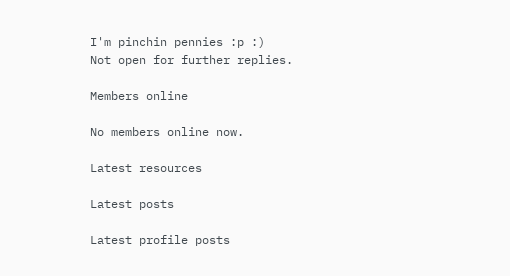I'm pinchin pennies :p :)
Not open for further replies.

Members online

No members online now.

Latest resources

Latest posts

Latest profile posts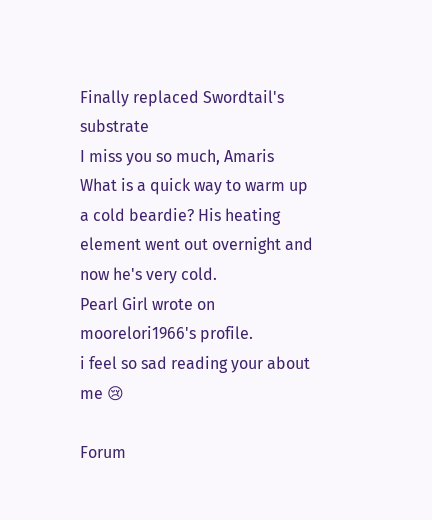Finally replaced Swordtail's substrate
I miss you so much, Amaris
What is a quick way to warm up a cold beardie? His heating element went out overnight and now he's very cold.
Pearl Girl wrote on moorelori1966's profile.
i feel so sad reading your about me 😢

Forum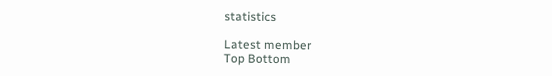statistics

Latest member
Top Bottom